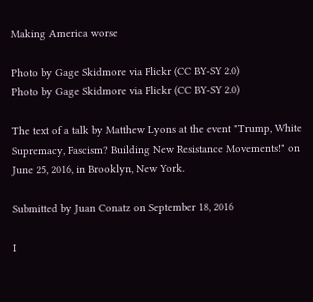Making America worse

Photo by Gage Skidmore via Flickr (CC BY-SY 2.0)
Photo by Gage Skidmore via Flickr (CC BY-SY 2.0)

The text of a talk by Matthew Lyons at the event "Trump, White Supremacy, Fascism? Building New Resistance Movements!" on June 25, 2016, in Brooklyn, New York.

Submitted by Juan Conatz on September 18, 2016

I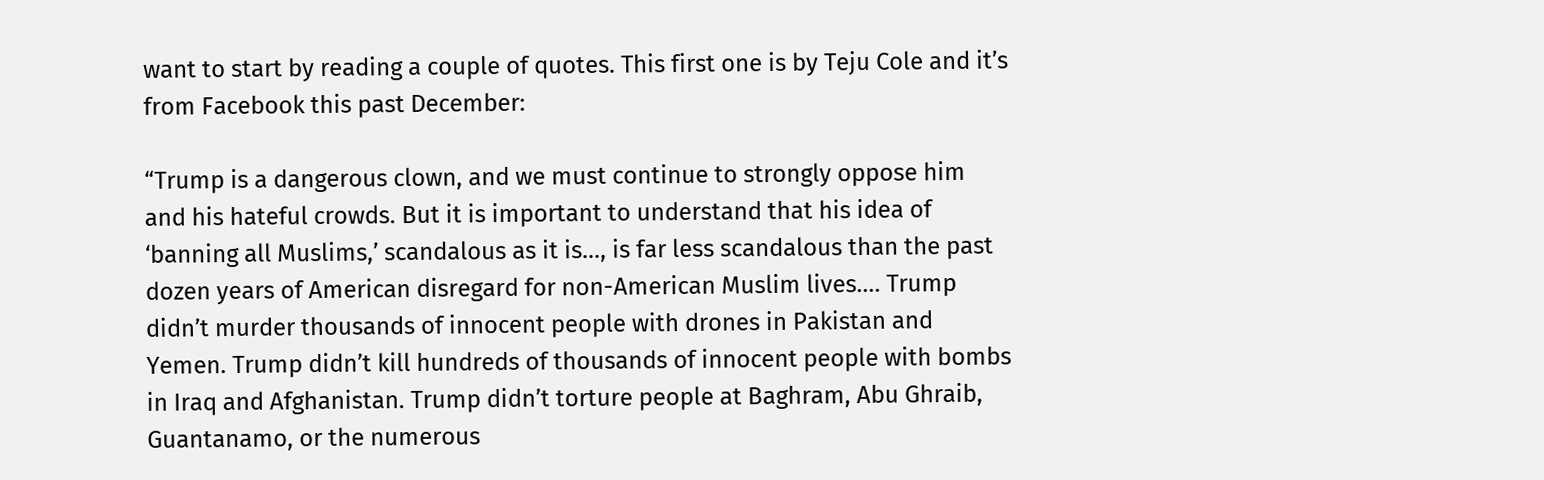want to start by reading a couple of quotes. This first one is by Teju Cole and it’s from Facebook this past December:

“Trump is a dangerous clown, and we must continue to strongly oppose him and his hateful crowds. But it is important to understand that his idea of ‘banning all Muslims,’ scandalous as it is…, is far less scandalous than the past dozen years of American disregard for non-American Muslim lives…. Trump didn’t murder thousands of innocent people with drones in Pakistan and Yemen. Trump didn’t kill hundreds of thousands of innocent people with bombs in Iraq and Afghanistan. Trump didn’t torture people at Baghram, Abu Ghraib, Guantanamo, or the numerous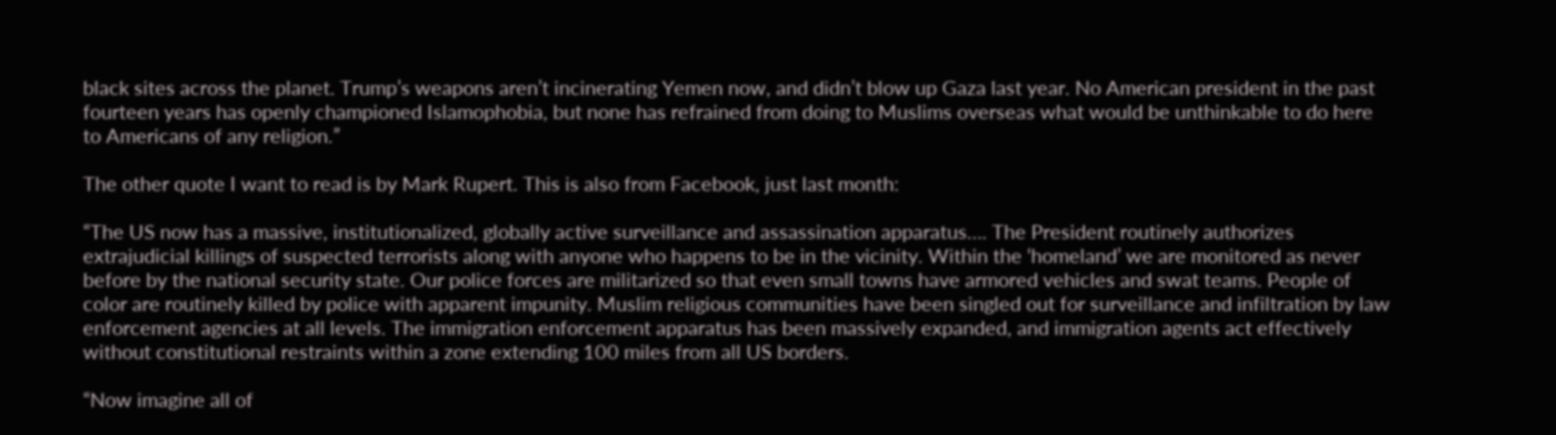black sites across the planet. Trump’s weapons aren’t incinerating Yemen now, and didn’t blow up Gaza last year. No American president in the past fourteen years has openly championed Islamophobia, but none has refrained from doing to Muslims overseas what would be unthinkable to do here to Americans of any religion.”

The other quote I want to read is by Mark Rupert. This is also from Facebook, just last month:

“The US now has a massive, institutionalized, globally active surveillance and assassination apparatus…. The President routinely authorizes extrajudicial killings of suspected terrorists along with anyone who happens to be in the vicinity. Within the ‘homeland’ we are monitored as never before by the national security state. Our police forces are militarized so that even small towns have armored vehicles and swat teams. People of color are routinely killed by police with apparent impunity. Muslim religious communities have been singled out for surveillance and infiltration by law enforcement agencies at all levels. The immigration enforcement apparatus has been massively expanded, and immigration agents act effectively without constitutional restraints within a zone extending 100 miles from all US borders.

“Now imagine all of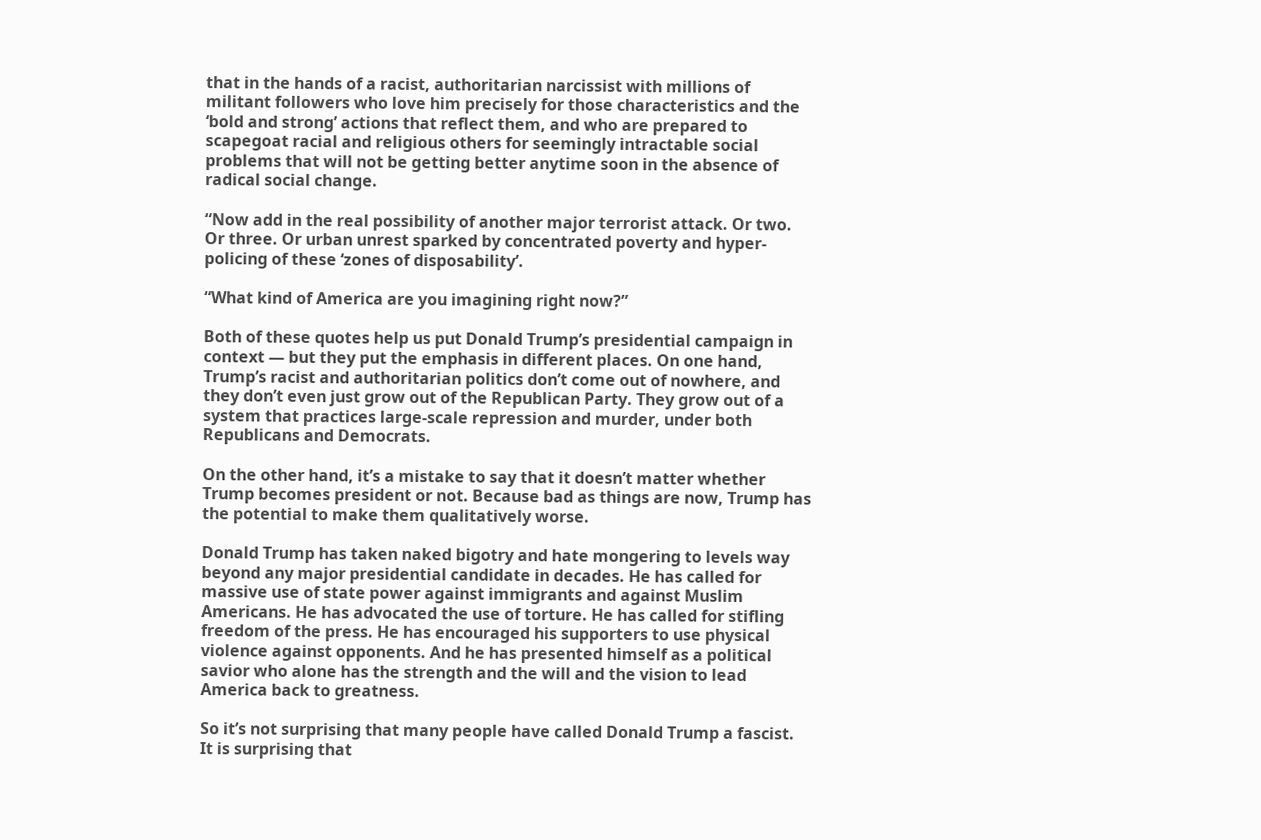that in the hands of a racist, authoritarian narcissist with millions of militant followers who love him precisely for those characteristics and the ‘bold and strong’ actions that reflect them, and who are prepared to scapegoat racial and religious others for seemingly intractable social problems that will not be getting better anytime soon in the absence of radical social change.

“Now add in the real possibility of another major terrorist attack. Or two. Or three. Or urban unrest sparked by concentrated poverty and hyper-policing of these ‘zones of disposability’.

“What kind of America are you imagining right now?”

Both of these quotes help us put Donald Trump’s presidential campaign in context — but they put the emphasis in different places. On one hand, Trump’s racist and authoritarian politics don’t come out of nowhere, and they don’t even just grow out of the Republican Party. They grow out of a system that practices large-scale repression and murder, under both Republicans and Democrats.

On the other hand, it’s a mistake to say that it doesn’t matter whether Trump becomes president or not. Because bad as things are now, Trump has the potential to make them qualitatively worse.

Donald Trump has taken naked bigotry and hate mongering to levels way beyond any major presidential candidate in decades. He has called for massive use of state power against immigrants and against Muslim Americans. He has advocated the use of torture. He has called for stifling freedom of the press. He has encouraged his supporters to use physical violence against opponents. And he has presented himself as a political savior who alone has the strength and the will and the vision to lead America back to greatness.

So it’s not surprising that many people have called Donald Trump a fascist. It is surprising that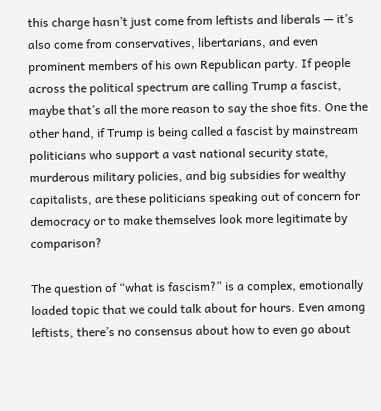this charge hasn’t just come from leftists and liberals — it’s also come from conservatives, libertarians, and even prominent members of his own Republican party. If people across the political spectrum are calling Trump a fascist, maybe that’s all the more reason to say the shoe fits. One the other hand, if Trump is being called a fascist by mainstream politicians who support a vast national security state, murderous military policies, and big subsidies for wealthy capitalists, are these politicians speaking out of concern for democracy or to make themselves look more legitimate by comparison?

The question of “what is fascism?” is a complex, emotionally loaded topic that we could talk about for hours. Even among leftists, there’s no consensus about how to even go about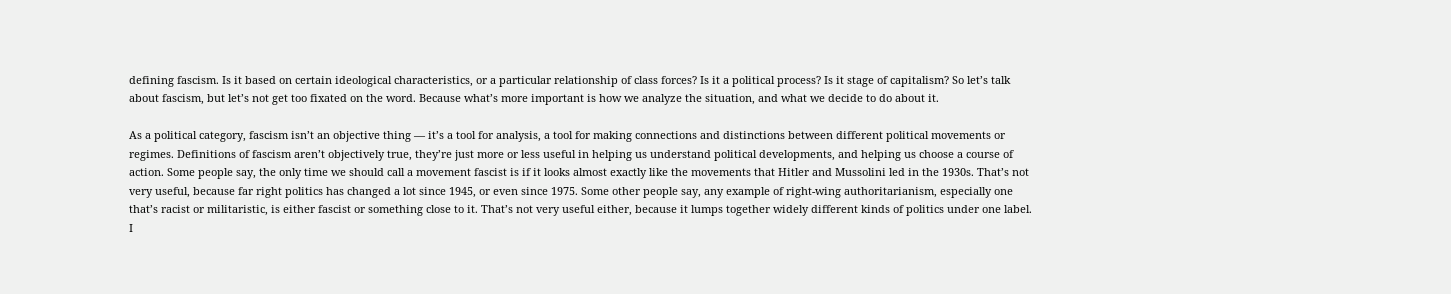defining fascism. Is it based on certain ideological characteristics, or a particular relationship of class forces? Is it a political process? Is it stage of capitalism? So let’s talk about fascism, but let’s not get too fixated on the word. Because what’s more important is how we analyze the situation, and what we decide to do about it.

As a political category, fascism isn’t an objective thing — it’s a tool for analysis, a tool for making connections and distinctions between different political movements or regimes. Definitions of fascism aren’t objectively true, they’re just more or less useful in helping us understand political developments, and helping us choose a course of action. Some people say, the only time we should call a movement fascist is if it looks almost exactly like the movements that Hitler and Mussolini led in the 1930s. That’s not very useful, because far right politics has changed a lot since 1945, or even since 1975. Some other people say, any example of right-wing authoritarianism, especially one that’s racist or militaristic, is either fascist or something close to it. That’s not very useful either, because it lumps together widely different kinds of politics under one label. I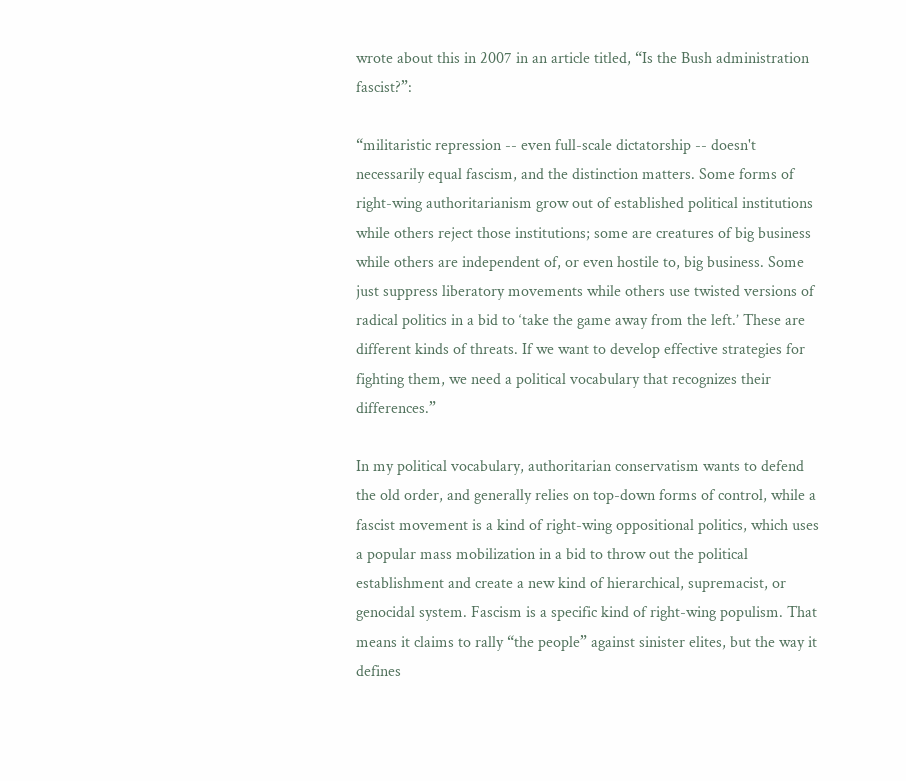wrote about this in 2007 in an article titled, “Is the Bush administration fascist?”:

“militaristic repression -- even full-scale dictatorship -- doesn't necessarily equal fascism, and the distinction matters. Some forms of right-wing authoritarianism grow out of established political institutions while others reject those institutions; some are creatures of big business while others are independent of, or even hostile to, big business. Some just suppress liberatory movements while others use twisted versions of radical politics in a bid to ‘take the game away from the left.’ These are different kinds of threats. If we want to develop effective strategies for fighting them, we need a political vocabulary that recognizes their differences.”

In my political vocabulary, authoritarian conservatism wants to defend the old order, and generally relies on top-down forms of control, while a fascist movement is a kind of right-wing oppositional politics, which uses a popular mass mobilization in a bid to throw out the political establishment and create a new kind of hierarchical, supremacist, or genocidal system. Fascism is a specific kind of right-wing populism. That means it claims to rally “the people” against sinister elites, but the way it defines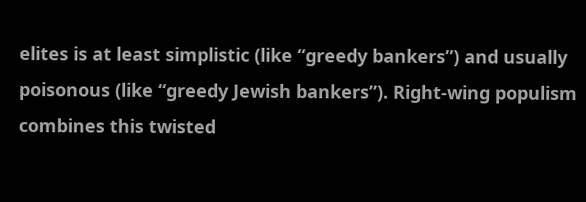elites is at least simplistic (like “greedy bankers”) and usually poisonous (like “greedy Jewish bankers”). Right-wing populism combines this twisted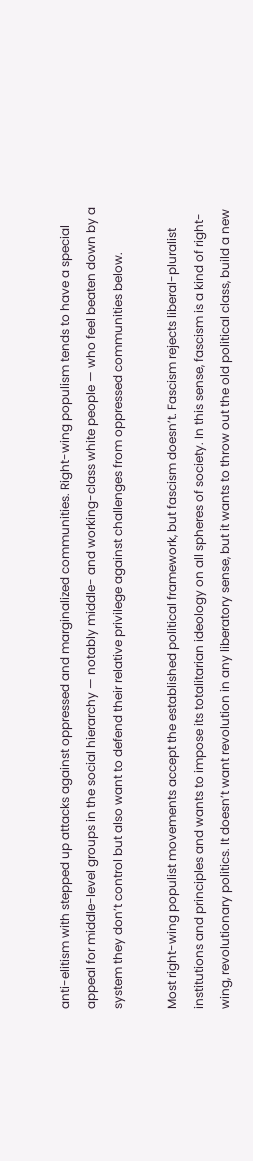anti-elitism with stepped up attacks against oppressed and marginalized communities. Right-wing populism tends to have a special appeal for middle-level groups in the social hierarchy — notably middle- and working-class white people — who feel beaten down by a system they don’t control but also want to defend their relative privilege against challenges from oppressed communities below.

Most right-wing populist movements accept the established political framework, but fascism doesn’t. Fascism rejects liberal-pluralist institutions and principles and wants to impose its totalitarian ideology on all spheres of society. In this sense, fascism is a kind of right-wing, revolutionary politics. It doesn’t want revolution in any liberatory sense, but it wants to throw out the old political class, build a new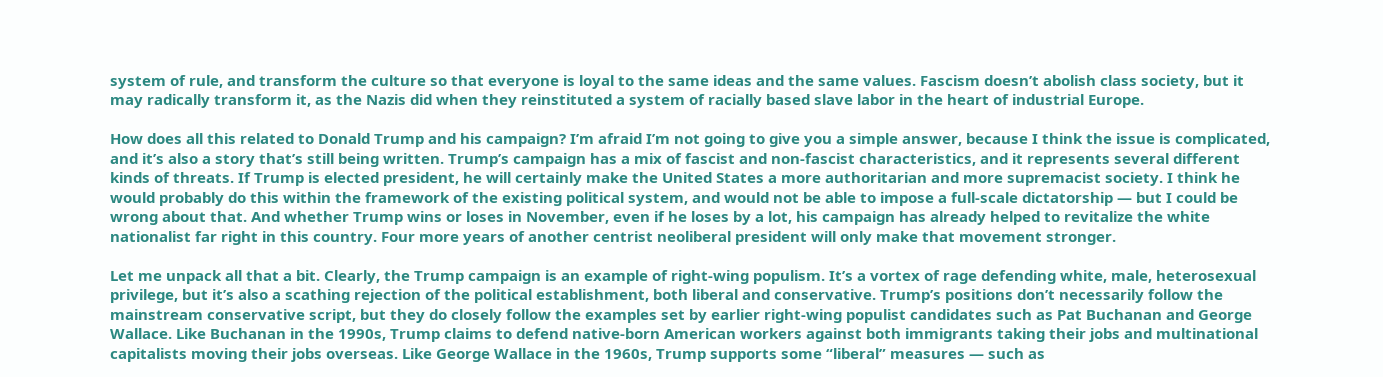system of rule, and transform the culture so that everyone is loyal to the same ideas and the same values. Fascism doesn’t abolish class society, but it may radically transform it, as the Nazis did when they reinstituted a system of racially based slave labor in the heart of industrial Europe.

How does all this related to Donald Trump and his campaign? I’m afraid I’m not going to give you a simple answer, because I think the issue is complicated, and it’s also a story that’s still being written. Trump’s campaign has a mix of fascist and non-fascist characteristics, and it represents several different kinds of threats. If Trump is elected president, he will certainly make the United States a more authoritarian and more supremacist society. I think he would probably do this within the framework of the existing political system, and would not be able to impose a full-scale dictatorship — but I could be wrong about that. And whether Trump wins or loses in November, even if he loses by a lot, his campaign has already helped to revitalize the white nationalist far right in this country. Four more years of another centrist neoliberal president will only make that movement stronger.

Let me unpack all that a bit. Clearly, the Trump campaign is an example of right-wing populism. It’s a vortex of rage defending white, male, heterosexual privilege, but it’s also a scathing rejection of the political establishment, both liberal and conservative. Trump’s positions don’t necessarily follow the mainstream conservative script, but they do closely follow the examples set by earlier right-wing populist candidates such as Pat Buchanan and George Wallace. Like Buchanan in the 1990s, Trump claims to defend native-born American workers against both immigrants taking their jobs and multinational capitalists moving their jobs overseas. Like George Wallace in the 1960s, Trump supports some “liberal” measures — such as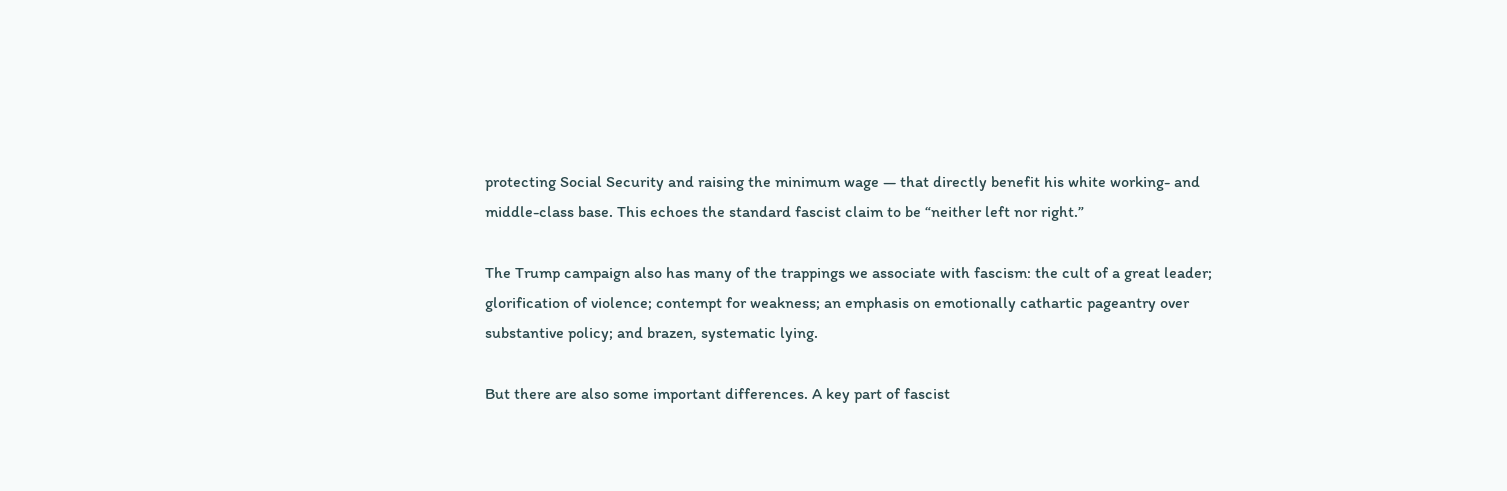protecting Social Security and raising the minimum wage — that directly benefit his white working- and middle-class base. This echoes the standard fascist claim to be “neither left nor right.”

The Trump campaign also has many of the trappings we associate with fascism: the cult of a great leader; glorification of violence; contempt for weakness; an emphasis on emotionally cathartic pageantry over substantive policy; and brazen, systematic lying.

But there are also some important differences. A key part of fascist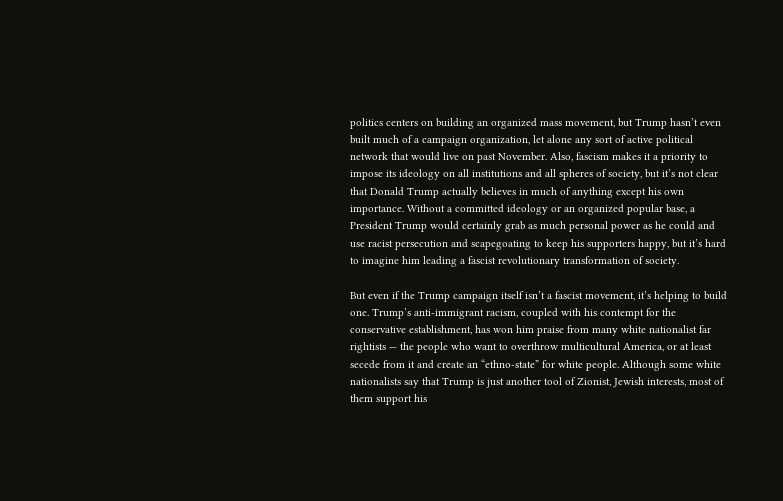politics centers on building an organized mass movement, but Trump hasn’t even built much of a campaign organization, let alone any sort of active political network that would live on past November. Also, fascism makes it a priority to impose its ideology on all institutions and all spheres of society, but it’s not clear that Donald Trump actually believes in much of anything except his own importance. Without a committed ideology or an organized popular base, a President Trump would certainly grab as much personal power as he could and use racist persecution and scapegoating to keep his supporters happy, but it’s hard to imagine him leading a fascist revolutionary transformation of society.

But even if the Trump campaign itself isn’t a fascist movement, it’s helping to build one. Trump’s anti-immigrant racism, coupled with his contempt for the conservative establishment, has won him praise from many white nationalist far rightists — the people who want to overthrow multicultural America, or at least secede from it and create an “ethno-state” for white people. Although some white nationalists say that Trump is just another tool of Zionist, Jewish interests, most of them support his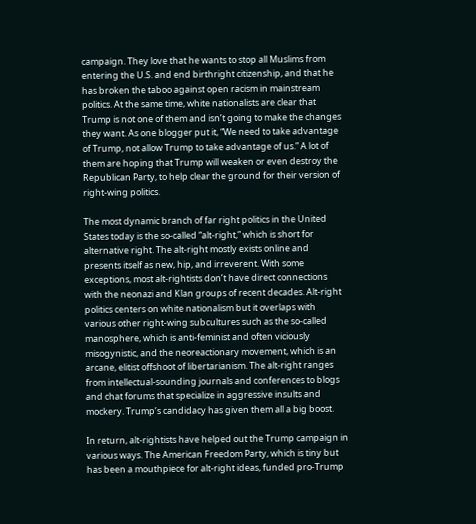campaign. They love that he wants to stop all Muslims from entering the U.S. and end birthright citizenship, and that he has broken the taboo against open racism in mainstream politics. At the same time, white nationalists are clear that Trump is not one of them and isn’t going to make the changes they want. As one blogger put it, “We need to take advantage of Trump, not allow Trump to take advantage of us.” A lot of them are hoping that Trump will weaken or even destroy the Republican Party, to help clear the ground for their version of right-wing politics.

The most dynamic branch of far right politics in the United States today is the so-called “alt-right,” which is short for alternative right. The alt-right mostly exists online and presents itself as new, hip, and irreverent. With some exceptions, most alt-rightists don’t have direct connections with the neonazi and Klan groups of recent decades. Alt-right politics centers on white nationalism but it overlaps with various other right-wing subcultures such as the so-called manosphere, which is anti-feminist and often viciously misogynistic, and the neoreactionary movement, which is an arcane, elitist offshoot of libertarianism. The alt-right ranges from intellectual-sounding journals and conferences to blogs and chat forums that specialize in aggressive insults and mockery. Trump’s candidacy has given them all a big boost.

In return, alt-rightists have helped out the Trump campaign in various ways. The American Freedom Party, which is tiny but has been a mouthpiece for alt-right ideas, funded pro-Trump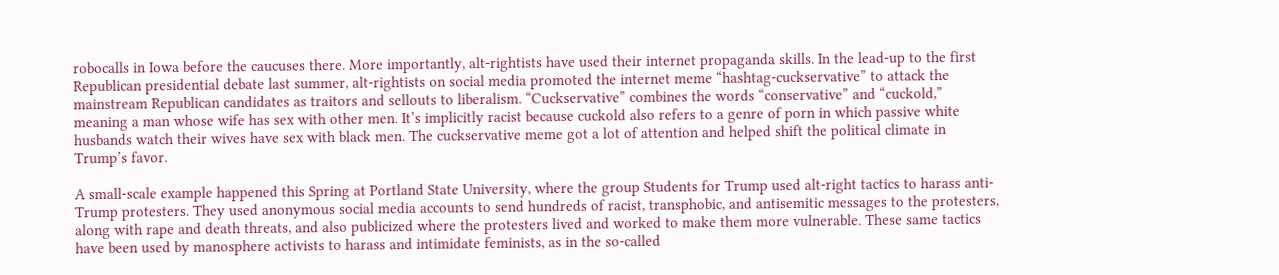robocalls in Iowa before the caucuses there. More importantly, alt-rightists have used their internet propaganda skills. In the lead-up to the first Republican presidential debate last summer, alt-rightists on social media promoted the internet meme “hashtag-cuckservative” to attack the mainstream Republican candidates as traitors and sellouts to liberalism. “Cuckservative” combines the words “conservative” and “cuckold,” meaning a man whose wife has sex with other men. It’s implicitly racist because cuckold also refers to a genre of porn in which passive white husbands watch their wives have sex with black men. The cuckservative meme got a lot of attention and helped shift the political climate in Trump’s favor.

A small-scale example happened this Spring at Portland State University, where the group Students for Trump used alt-right tactics to harass anti-Trump protesters. They used anonymous social media accounts to send hundreds of racist, transphobic, and antisemitic messages to the protesters, along with rape and death threats, and also publicized where the protesters lived and worked to make them more vulnerable. These same tactics have been used by manosphere activists to harass and intimidate feminists, as in the so-called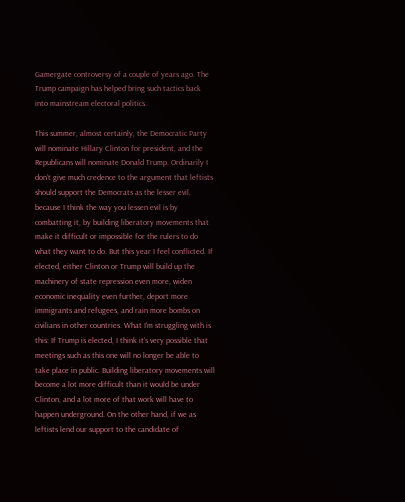Gamergate controversy of a couple of years ago. The Trump campaign has helped bring such tactics back into mainstream electoral politics.

This summer, almost certainly, the Democratic Party will nominate Hillary Clinton for president, and the Republicans will nominate Donald Trump. Ordinarily I don’t give much credence to the argument that leftists should support the Democrats as the lesser evil, because I think the way you lessen evil is by combatting it, by building liberatory movements that make it difficult or impossible for the rulers to do what they want to do. But this year I feel conflicted. If elected, either Clinton or Trump will build up the machinery of state repression even more, widen economic inequality even further, deport more immigrants and refugees, and rain more bombs on civilians in other countries. What I’m struggling with is this: If Trump is elected, I think it’s very possible that meetings such as this one will no longer be able to take place in public. Building liberatory movements will become a lot more difficult than it would be under Clinton, and a lot more of that work will have to happen underground. On the other hand, if we as leftists lend our support to the candidate of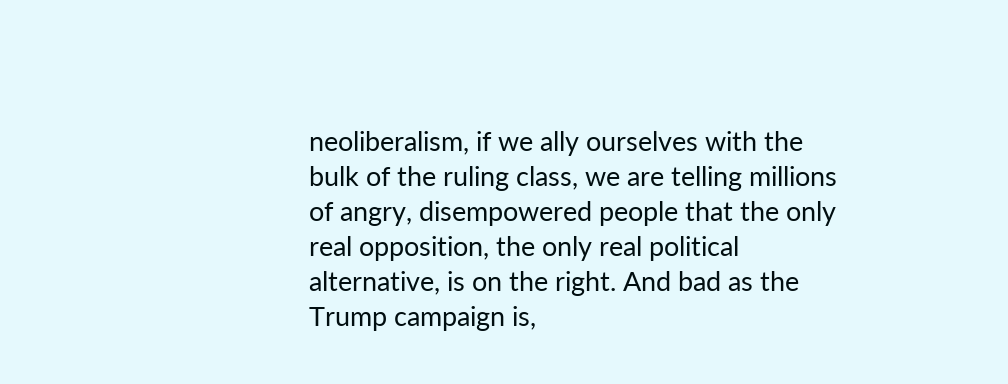neoliberalism, if we ally ourselves with the bulk of the ruling class, we are telling millions of angry, disempowered people that the only real opposition, the only real political alternative, is on the right. And bad as the Trump campaign is,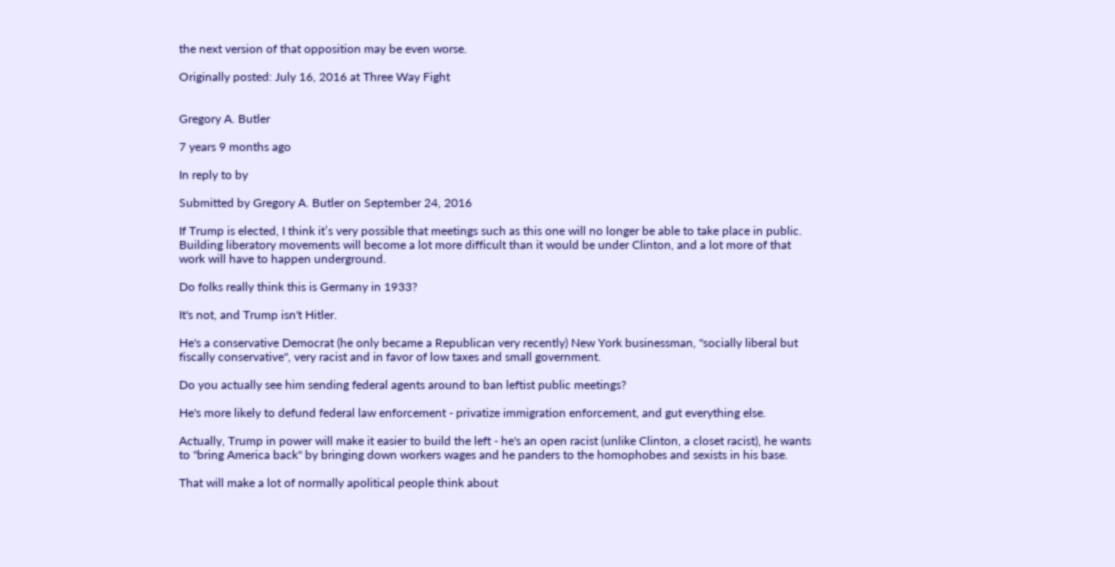the next version of that opposition may be even worse.

Originally posted: July 16, 2016 at Three Way Fight


Gregory A. Butler

7 years 9 months ago

In reply to by

Submitted by Gregory A. Butler on September 24, 2016

If Trump is elected, I think it’s very possible that meetings such as this one will no longer be able to take place in public. Building liberatory movements will become a lot more difficult than it would be under Clinton, and a lot more of that work will have to happen underground.

Do folks really think this is Germany in 1933?

It's not, and Trump isn't Hitler.

He's a conservative Democrat (he only became a Republican very recently) New York businessman, "socially liberal but fiscally conservative", very racist and in favor of low taxes and small government.

Do you actually see him sending federal agents around to ban leftist public meetings?

He's more likely to defund federal law enforcement - privatize immigration enforcement, and gut everything else.

Actually, Trump in power will make it easier to build the left - he's an open racist (unlike Clinton, a closet racist), he wants to "bring America back" by bringing down workers wages and he panders to the homophobes and sexists in his base.

That will make a lot of normally apolitical people think about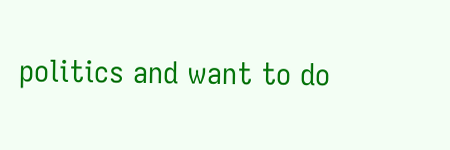politics and want to do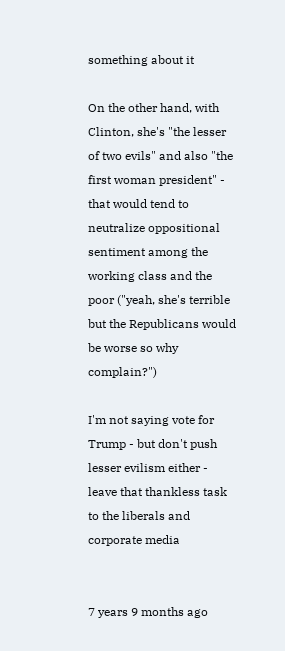something about it

On the other hand, with Clinton, she's "the lesser of two evils" and also "the first woman president" - that would tend to neutralize oppositional sentiment among the working class and the poor ("yeah, she's terrible but the Republicans would be worse so why complain?")

I'm not saying vote for Trump - but don't push lesser evilism either - leave that thankless task to the liberals and corporate media


7 years 9 months ago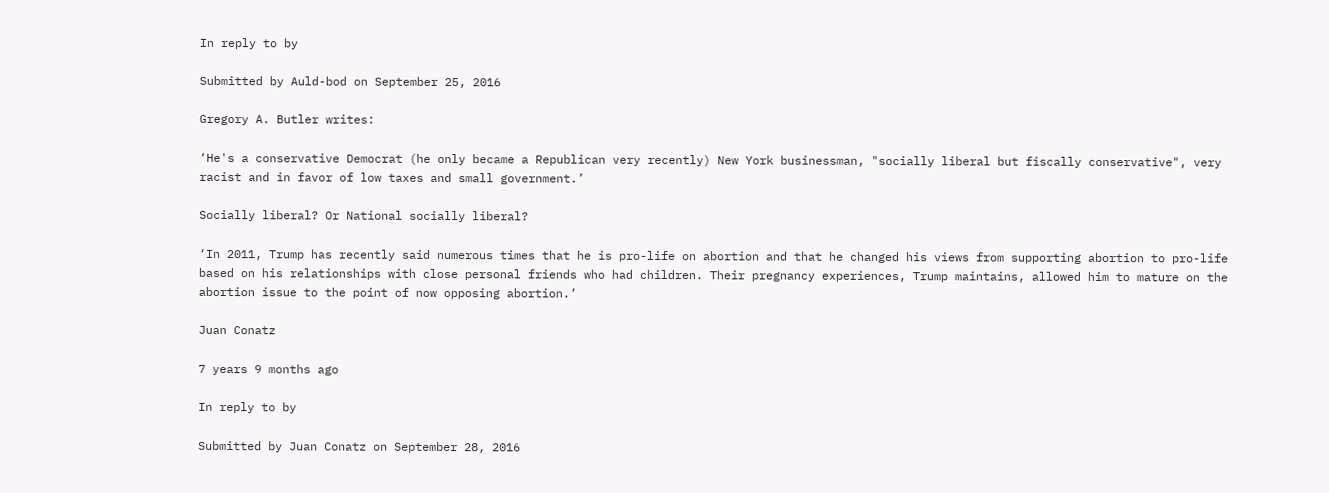In reply to by

Submitted by Auld-bod on September 25, 2016

Gregory A. Butler writes:

‘He's a conservative Democrat (he only became a Republican very recently) New York businessman, "socially liberal but fiscally conservative", very racist and in favor of low taxes and small government.’

Socially liberal? Or National socially liberal?

‘In 2011, Trump has recently said numerous times that he is pro-life on abortion and that he changed his views from supporting abortion to pro-life based on his relationships with close personal friends who had children. Their pregnancy experiences, Trump maintains, allowed him to mature on the abortion issue to the point of now opposing abortion.’

Juan Conatz

7 years 9 months ago

In reply to by

Submitted by Juan Conatz on September 28, 2016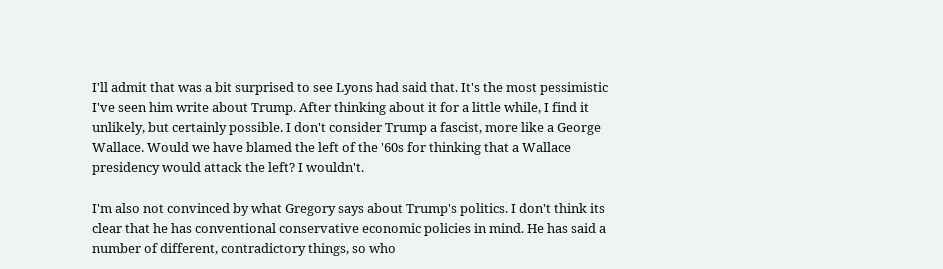I'll admit that was a bit surprised to see Lyons had said that. It's the most pessimistic I've seen him write about Trump. After thinking about it for a little while, I find it unlikely, but certainly possible. I don't consider Trump a fascist, more like a George Wallace. Would we have blamed the left of the '60s for thinking that a Wallace presidency would attack the left? I wouldn't.

I'm also not convinced by what Gregory says about Trump's politics. I don't think its clear that he has conventional conservative economic policies in mind. He has said a number of different, contradictory things, so who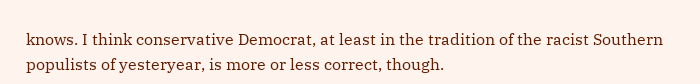knows. I think conservative Democrat, at least in the tradition of the racist Southern populists of yesteryear, is more or less correct, though.